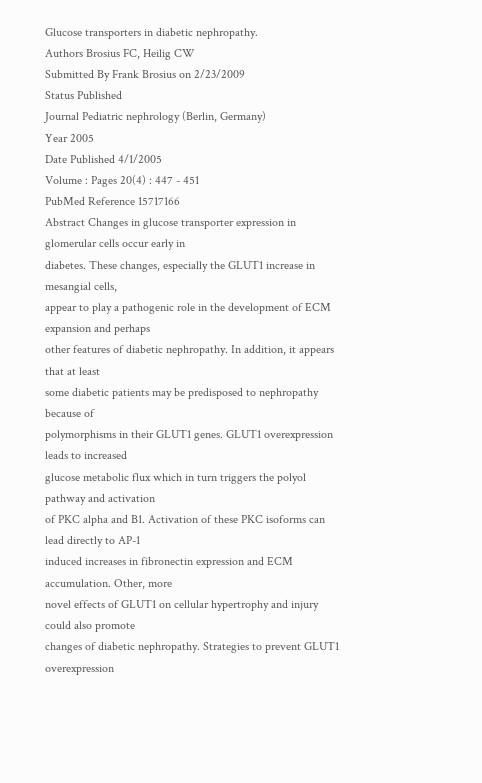Glucose transporters in diabetic nephropathy.
Authors Brosius FC, Heilig CW
Submitted By Frank Brosius on 2/23/2009
Status Published
Journal Pediatric nephrology (Berlin, Germany)
Year 2005
Date Published 4/1/2005
Volume : Pages 20(4) : 447 - 451
PubMed Reference 15717166
Abstract Changes in glucose transporter expression in glomerular cells occur early in
diabetes. These changes, especially the GLUT1 increase in mesangial cells,
appear to play a pathogenic role in the development of ECM expansion and perhaps
other features of diabetic nephropathy. In addition, it appears that at least
some diabetic patients may be predisposed to nephropathy because of
polymorphisms in their GLUT1 genes. GLUT1 overexpression leads to increased
glucose metabolic flux which in turn triggers the polyol pathway and activation
of PKC alpha and B1. Activation of these PKC isoforms can lead directly to AP-1
induced increases in fibronectin expression and ECM accumulation. Other, more
novel effects of GLUT1 on cellular hypertrophy and injury could also promote
changes of diabetic nephropathy. Strategies to prevent GLUT1 overexpression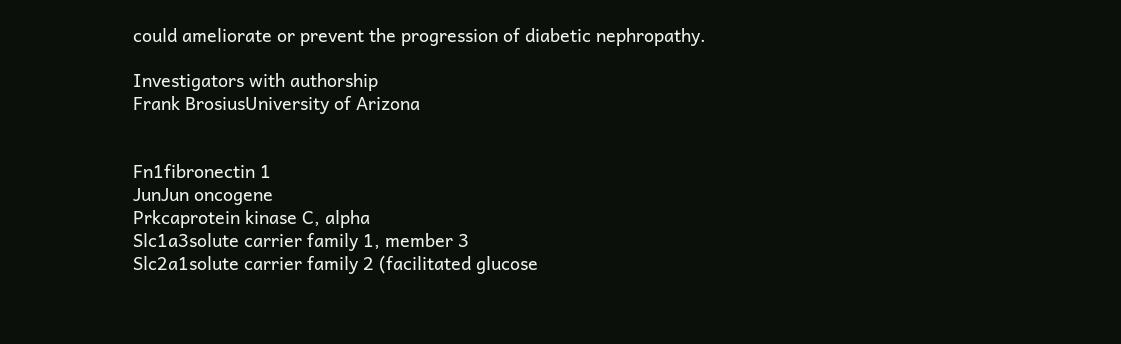could ameliorate or prevent the progression of diabetic nephropathy.

Investigators with authorship
Frank BrosiusUniversity of Arizona


Fn1fibronectin 1
JunJun oncogene
Prkcaprotein kinase C, alpha
Slc1a3solute carrier family 1, member 3
Slc2a1solute carrier family 2 (facilitated glucose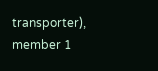transporter), member 1